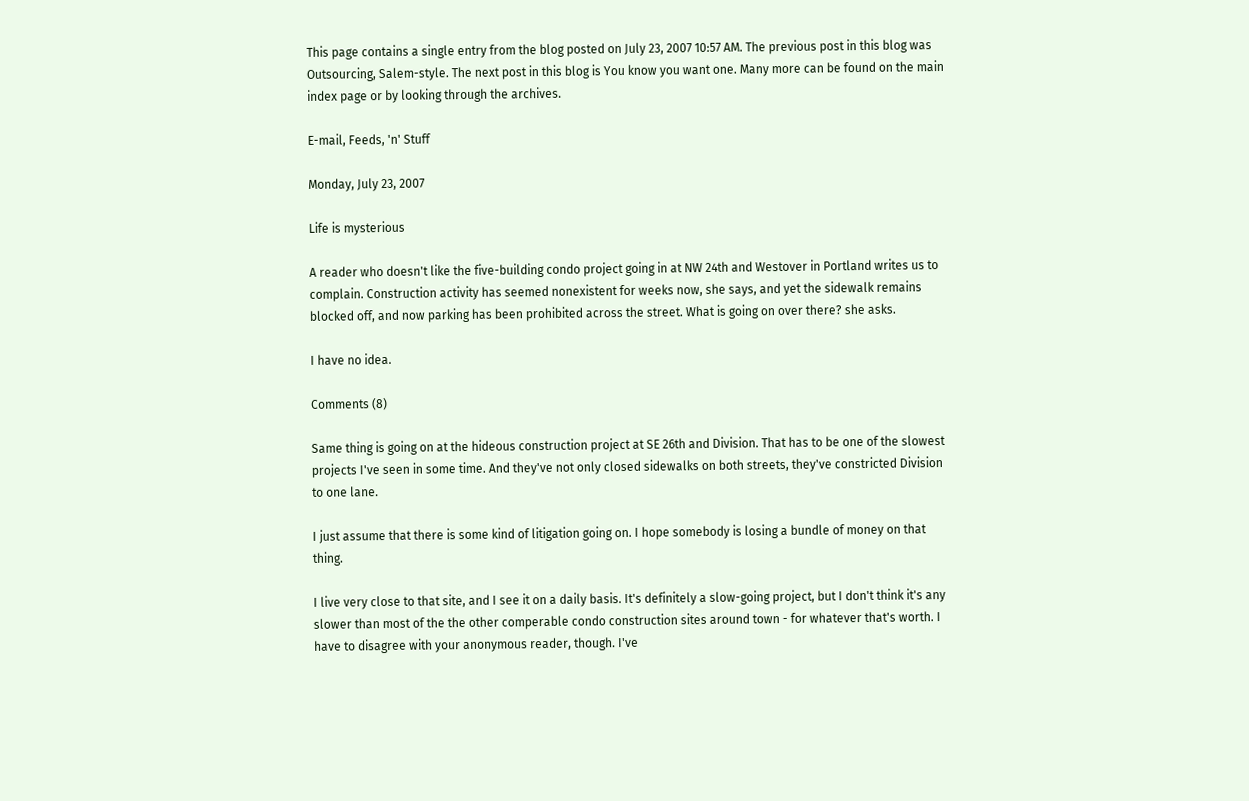This page contains a single entry from the blog posted on July 23, 2007 10:57 AM. The previous post in this blog was Outsourcing, Salem-style. The next post in this blog is You know you want one. Many more can be found on the main index page or by looking through the archives.

E-mail, Feeds, 'n' Stuff

Monday, July 23, 2007

Life is mysterious

A reader who doesn't like the five-building condo project going in at NW 24th and Westover in Portland writes us to complain. Construction activity has seemed nonexistent for weeks now, she says, and yet the sidewalk remains blocked off, and now parking has been prohibited across the street. What is going on over there? she asks.

I have no idea.

Comments (8)

Same thing is going on at the hideous construction project at SE 26th and Division. That has to be one of the slowest projects I've seen in some time. And they've not only closed sidewalks on both streets, they've constricted Division to one lane.

I just assume that there is some kind of litigation going on. I hope somebody is losing a bundle of money on that thing.

I live very close to that site, and I see it on a daily basis. It's definitely a slow-going project, but I don't think it's any slower than most of the the other comperable condo construction sites around town - for whatever that's worth. I have to disagree with your anonymous reader, though. I've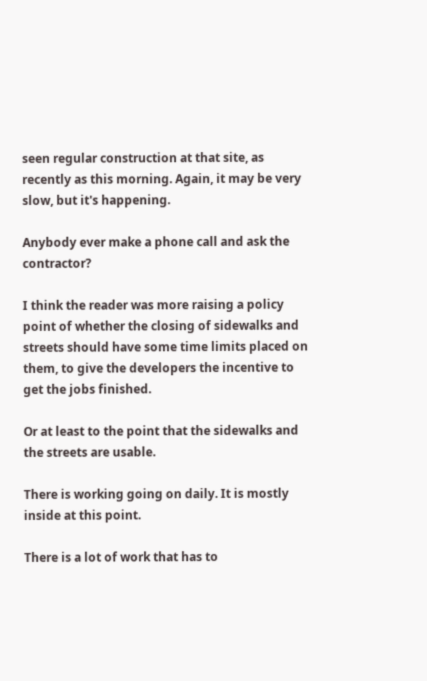seen regular construction at that site, as recently as this morning. Again, it may be very slow, but it's happening.

Anybody ever make a phone call and ask the contractor?

I think the reader was more raising a policy point of whether the closing of sidewalks and streets should have some time limits placed on them, to give the developers the incentive to get the jobs finished.

Or at least to the point that the sidewalks and the streets are usable.

There is working going on daily. It is mostly inside at this point.

There is a lot of work that has to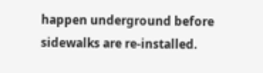happen underground before sidewalks are re-installed.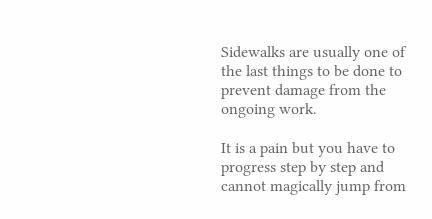Sidewalks are usually one of the last things to be done to prevent damage from the ongoing work.

It is a pain but you have to progress step by step and cannot magically jump from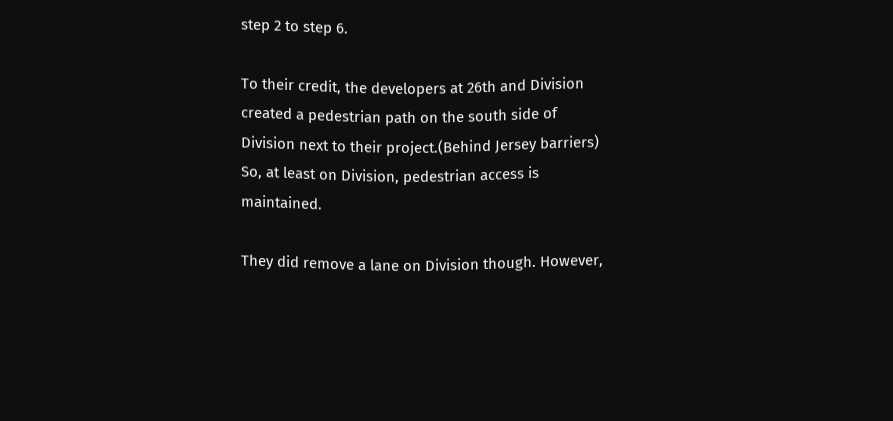step 2 to step 6.

To their credit, the developers at 26th and Division created a pedestrian path on the south side of Division next to their project.(Behind Jersey barriers) So, at least on Division, pedestrian access is maintained.

They did remove a lane on Division though. However,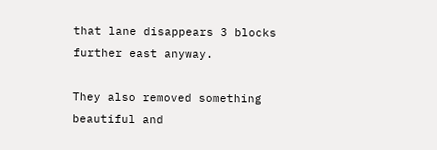that lane disappears 3 blocks further east anyway.

They also removed something beautiful and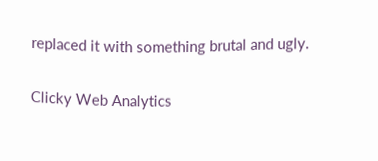replaced it with something brutal and ugly.

Clicky Web Analytics